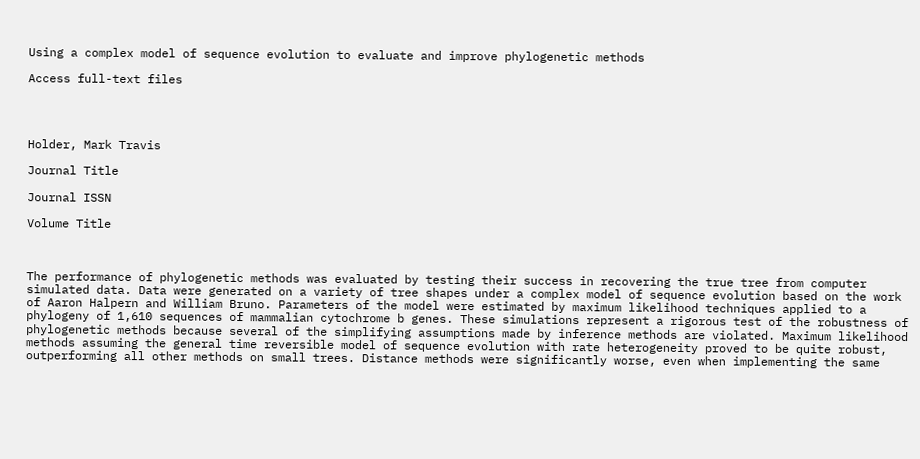Using a complex model of sequence evolution to evaluate and improve phylogenetic methods

Access full-text files




Holder, Mark Travis

Journal Title

Journal ISSN

Volume Title



The performance of phylogenetic methods was evaluated by testing their success in recovering the true tree from computer simulated data. Data were generated on a variety of tree shapes under a complex model of sequence evolution based on the work of Aaron Halpern and William Bruno. Parameters of the model were estimated by maximum likelihood techniques applied to a phylogeny of 1,610 sequences of mammalian cytochrome b genes. These simulations represent a rigorous test of the robustness of phylogenetic methods because several of the simplifying assumptions made by inference methods are violated. Maximum likelihood methods assuming the general time reversible model of sequence evolution with rate heterogeneity proved to be quite robust, outperforming all other methods on small trees. Distance methods were significantly worse, even when implementing the same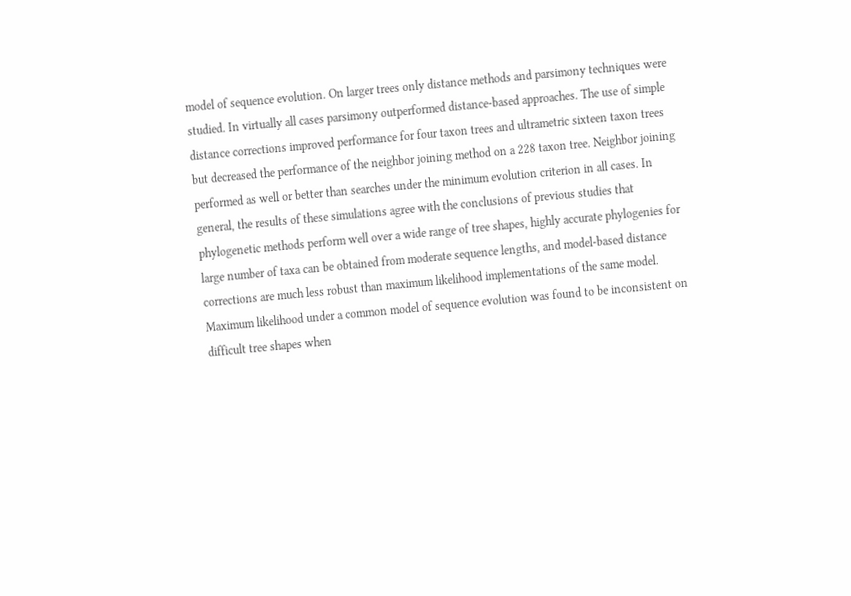model of sequence evolution. On larger trees only distance methods and parsimony techniques were studied. In virtually all cases parsimony outperformed distance-based approaches. The use of simple distance corrections improved performance for four taxon trees and ultrametric sixteen taxon trees but decreased the performance of the neighbor joining method on a 228 taxon tree. Neighbor joining performed as well or better than searches under the minimum evolution criterion in all cases. In general, the results of these simulations agree with the conclusions of previous studies that phylogenetic methods perform well over a wide range of tree shapes, highly accurate phylogenies for large number of taxa can be obtained from moderate sequence lengths, and model-based distance corrections are much less robust than maximum likelihood implementations of the same model. Maximum likelihood under a common model of sequence evolution was found to be inconsistent on difficult tree shapes when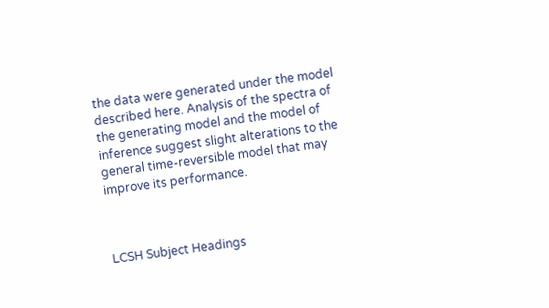the data were generated under the model described here. Analysis of the spectra of the generating model and the model of inference suggest slight alterations to the general time-reversible model that may improve its performance.



LCSH Subject Headings